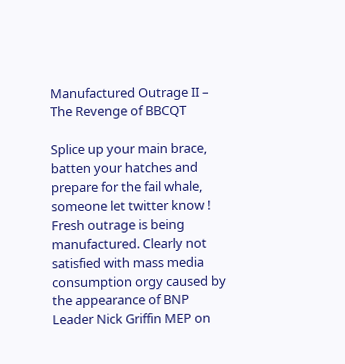Manufactured Outrage II – The Revenge of BBCQT

Splice up your main brace, batten your hatches and prepare for the fail whale, someone let twitter know ! Fresh outrage is being manufactured. Clearly not satisfied with mass media consumption orgy caused by the appearance of BNP Leader Nick Griffin MEP on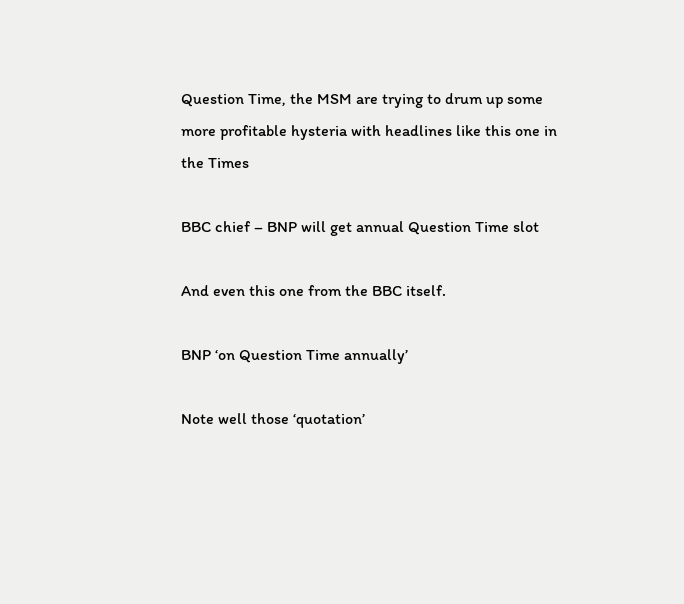Question Time, the MSM are trying to drum up some more profitable hysteria with headlines like this one in the Times

BBC chief – BNP will get annual Question Time slot

And even this one from the BBC itself.

BNP ‘on Question Time annually’

Note well those ‘quotation’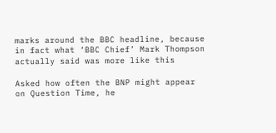marks around the BBC headline, because in fact what ‘BBC Chief’ Mark Thompson actually said was more like this

Asked how often the BNP might appear on Question Time, he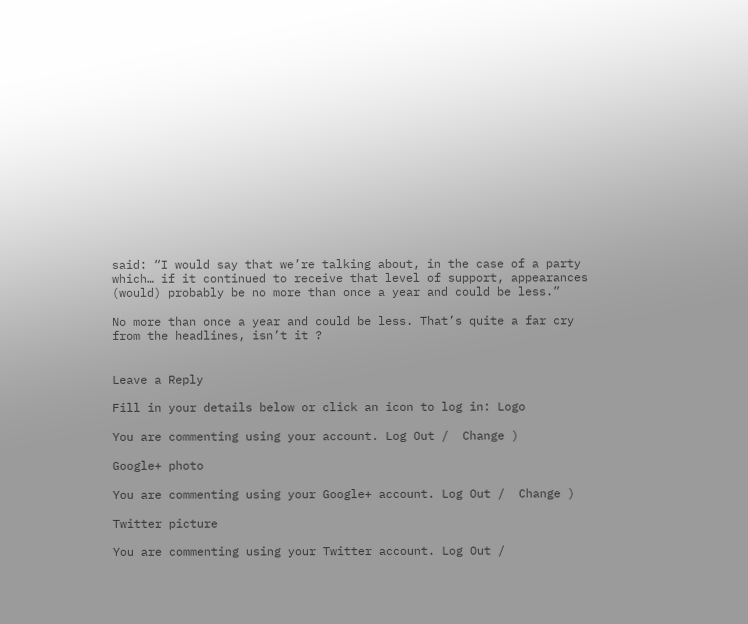said: “I would say that we’re talking about, in the case of a party which… if it continued to receive that level of support, appearances (would) probably be no more than once a year and could be less.”

No more than once a year and could be less. That’s quite a far cry from the headlines, isn’t it ?


Leave a Reply

Fill in your details below or click an icon to log in: Logo

You are commenting using your account. Log Out /  Change )

Google+ photo

You are commenting using your Google+ account. Log Out /  Change )

Twitter picture

You are commenting using your Twitter account. Log Out /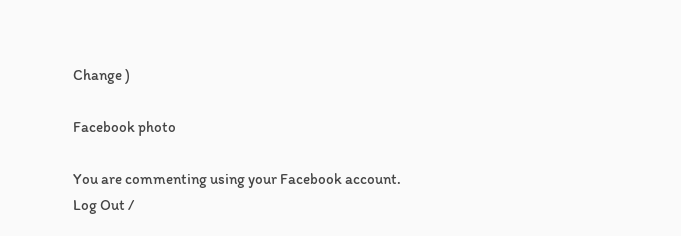Change )

Facebook photo

You are commenting using your Facebook account. Log Out /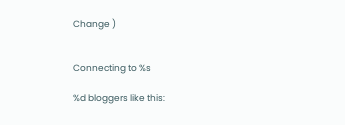Change )


Connecting to %s

%d bloggers like this: